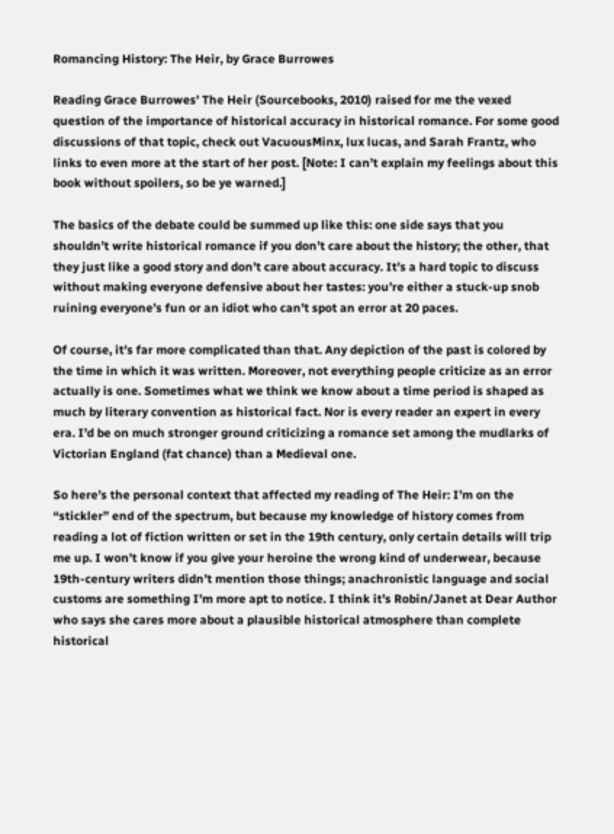Romancing History: The Heir, by Grace Burrowes

Reading Grace Burrowes’ The Heir (Sourcebooks, 2010) raised for me the vexed question of the importance of historical accuracy in historical romance. For some good discussions of that topic, check out VacuousMinx, lux lucas, and Sarah Frantz, who links to even more at the start of her post. [Note: I can’t explain my feelings about this book without spoilers, so be ye warned.]

The basics of the debate could be summed up like this: one side says that you shouldn’t write historical romance if you don’t care about the history; the other, that they just like a good story and don’t care about accuracy. It’s a hard topic to discuss without making everyone defensive about her tastes: you’re either a stuck-up snob ruining everyone’s fun or an idiot who can’t spot an error at 20 paces.

Of course, it’s far more complicated than that. Any depiction of the past is colored by the time in which it was written. Moreover, not everything people criticize as an error actually is one. Sometimes what we think we know about a time period is shaped as much by literary convention as historical fact. Nor is every reader an expert in every era. I’d be on much stronger ground criticizing a romance set among the mudlarks of Victorian England (fat chance) than a Medieval one.

So here’s the personal context that affected my reading of The Heir: I’m on the “stickler” end of the spectrum, but because my knowledge of history comes from reading a lot of fiction written or set in the 19th century, only certain details will trip me up. I won’t know if you give your heroine the wrong kind of underwear, because 19th-century writers didn’t mention those things; anachronistic language and social customs are something I’m more apt to notice. I think it’s Robin/Janet at Dear Author who says she cares more about a plausible historical atmosphere than complete historical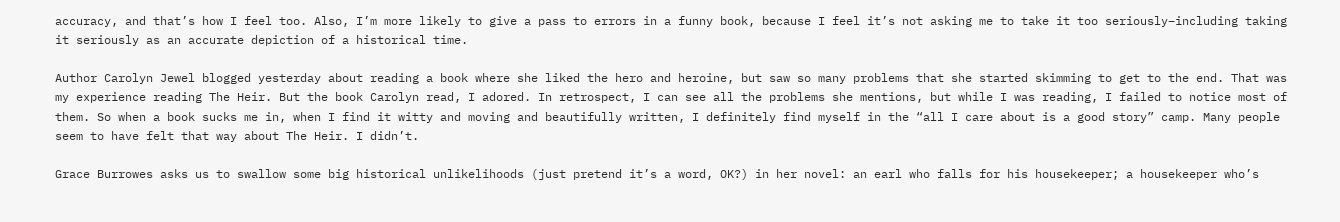accuracy, and that’s how I feel too. Also, I’m more likely to give a pass to errors in a funny book, because I feel it’s not asking me to take it too seriously–including taking it seriously as an accurate depiction of a historical time.

Author Carolyn Jewel blogged yesterday about reading a book where she liked the hero and heroine, but saw so many problems that she started skimming to get to the end. That was my experience reading The Heir. But the book Carolyn read, I adored. In retrospect, I can see all the problems she mentions, but while I was reading, I failed to notice most of them. So when a book sucks me in, when I find it witty and moving and beautifully written, I definitely find myself in the “all I care about is a good story” camp. Many people seem to have felt that way about The Heir. I didn’t.

Grace Burrowes asks us to swallow some big historical unlikelihoods (just pretend it’s a word, OK?) in her novel: an earl who falls for his housekeeper; a housekeeper who’s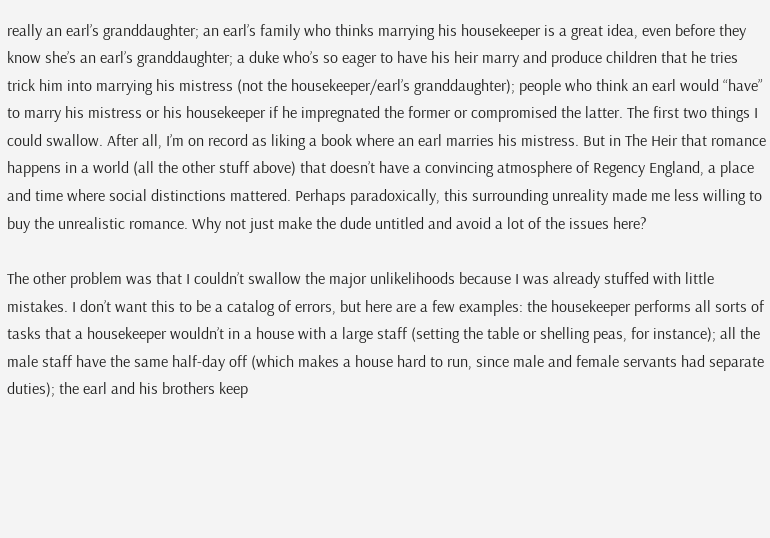really an earl’s granddaughter; an earl’s family who thinks marrying his housekeeper is a great idea, even before they know she’s an earl’s granddaughter; a duke who’s so eager to have his heir marry and produce children that he tries trick him into marrying his mistress (not the housekeeper/earl’s granddaughter); people who think an earl would “have” to marry his mistress or his housekeeper if he impregnated the former or compromised the latter. The first two things I could swallow. After all, I’m on record as liking a book where an earl marries his mistress. But in The Heir that romance happens in a world (all the other stuff above) that doesn’t have a convincing atmosphere of Regency England, a place and time where social distinctions mattered. Perhaps paradoxically, this surrounding unreality made me less willing to buy the unrealistic romance. Why not just make the dude untitled and avoid a lot of the issues here?

The other problem was that I couldn’t swallow the major unlikelihoods because I was already stuffed with little mistakes. I don’t want this to be a catalog of errors, but here are a few examples: the housekeeper performs all sorts of tasks that a housekeeper wouldn’t in a house with a large staff (setting the table or shelling peas, for instance); all the male staff have the same half-day off (which makes a house hard to run, since male and female servants had separate duties); the earl and his brothers keep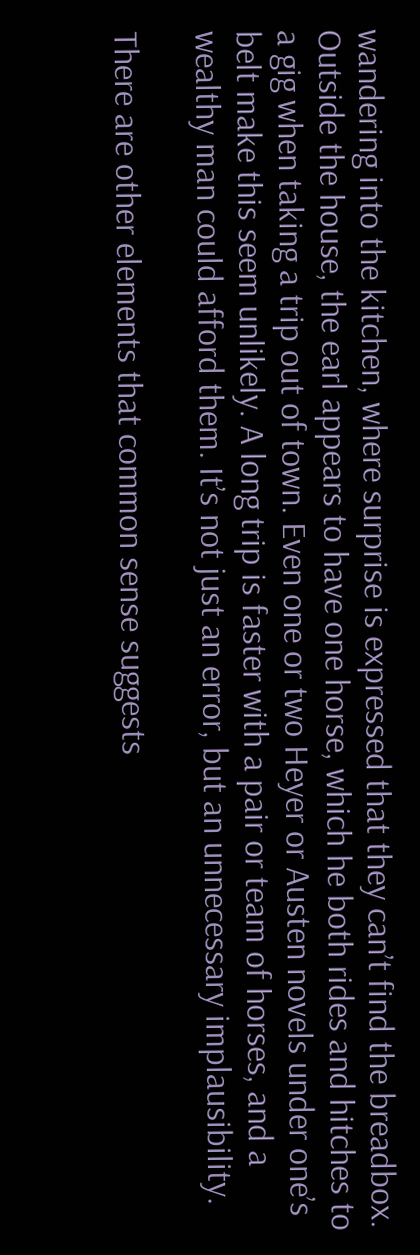wandering into the kitchen, where surprise is expressed that they can’t find the breadbox. Outside the house, the earl appears to have one horse, which he both rides and hitches to a gig when taking a trip out of town. Even one or two Heyer or Austen novels under one’s belt make this seem unlikely. A long trip is faster with a pair or team of horses, and a wealthy man could afford them. It’s not just an error, but an unnecessary implausibility.

There are other elements that common sense suggests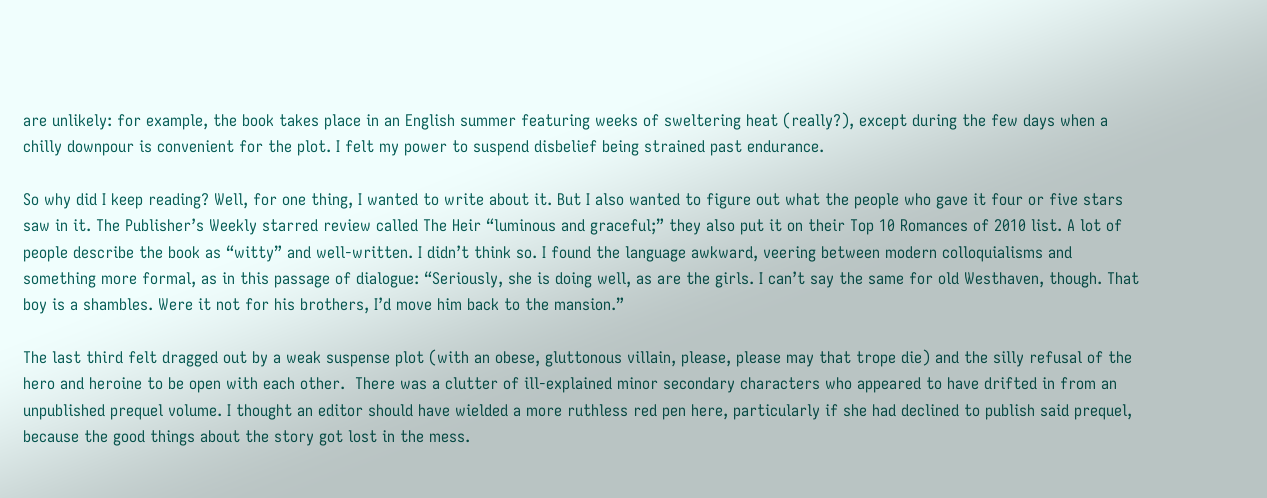are unlikely: for example, the book takes place in an English summer featuring weeks of sweltering heat (really?), except during the few days when a chilly downpour is convenient for the plot. I felt my power to suspend disbelief being strained past endurance.

So why did I keep reading? Well, for one thing, I wanted to write about it. But I also wanted to figure out what the people who gave it four or five stars saw in it. The Publisher’s Weekly starred review called The Heir “luminous and graceful;” they also put it on their Top 10 Romances of 2010 list. A lot of people describe the book as “witty” and well-written. I didn’t think so. I found the language awkward, veering between modern colloquialisms and something more formal, as in this passage of dialogue: “Seriously, she is doing well, as are the girls. I can’t say the same for old Westhaven, though. That boy is a shambles. Were it not for his brothers, I’d move him back to the mansion.”

The last third felt dragged out by a weak suspense plot (with an obese, gluttonous villain, please, please may that trope die) and the silly refusal of the hero and heroine to be open with each other.  There was a clutter of ill-explained minor secondary characters who appeared to have drifted in from an unpublished prequel volume. I thought an editor should have wielded a more ruthless red pen here, particularly if she had declined to publish said prequel, because the good things about the story got lost in the mess.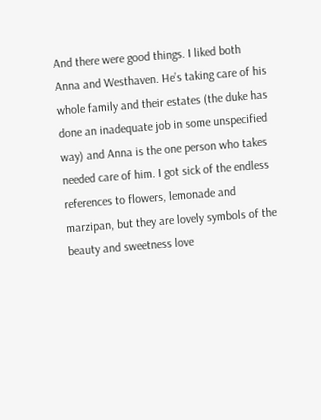And there were good things. I liked both Anna and Westhaven. He’s taking care of his whole family and their estates (the duke has done an inadequate job in some unspecified way) and Anna is the one person who takes needed care of him. I got sick of the endless references to flowers, lemonade and marzipan, but they are lovely symbols of the beauty and sweetness love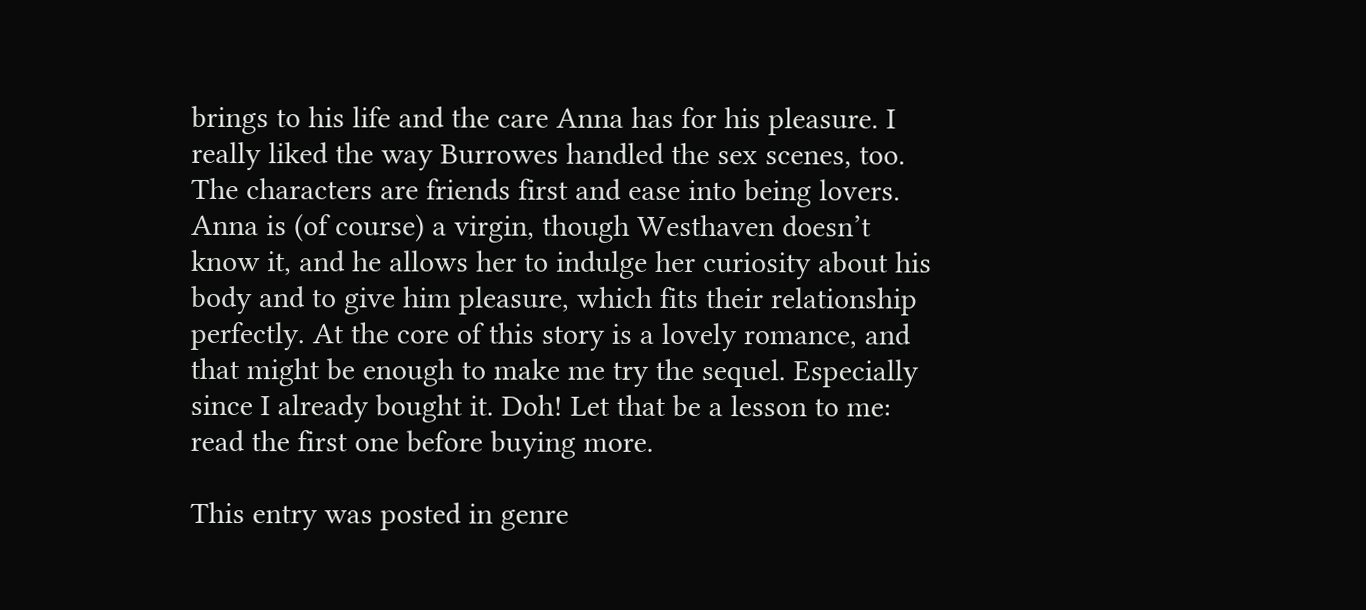brings to his life and the care Anna has for his pleasure. I really liked the way Burrowes handled the sex scenes, too. The characters are friends first and ease into being lovers. Anna is (of course) a virgin, though Westhaven doesn’t know it, and he allows her to indulge her curiosity about his body and to give him pleasure, which fits their relationship perfectly. At the core of this story is a lovely romance, and that might be enough to make me try the sequel. Especially since I already bought it. Doh! Let that be a lesson to me: read the first one before buying more.

This entry was posted in genre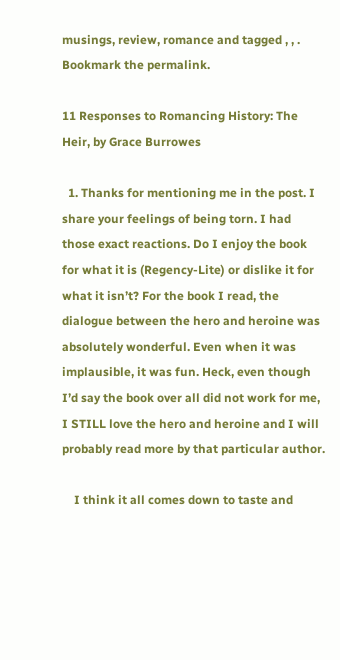musings, review, romance and tagged , , . Bookmark the permalink.

11 Responses to Romancing History: The Heir, by Grace Burrowes

  1. Thanks for mentioning me in the post. I share your feelings of being torn. I had those exact reactions. Do I enjoy the book for what it is (Regency-Lite) or dislike it for what it isn’t? For the book I read, the dialogue between the hero and heroine was absolutely wonderful. Even when it was implausible, it was fun. Heck, even though I’d say the book over all did not work for me, I STILL love the hero and heroine and I will probably read more by that particular author.

    I think it all comes down to taste and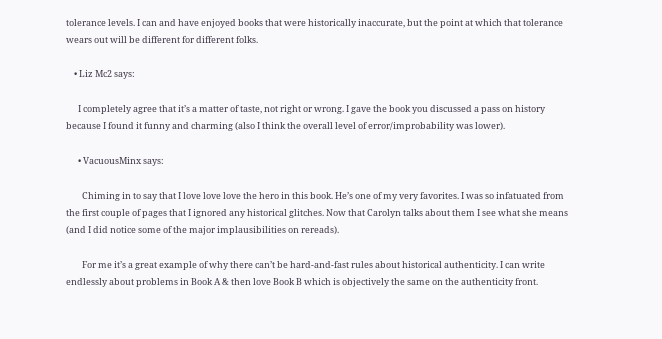tolerance levels. I can and have enjoyed books that were historically inaccurate, but the point at which that tolerance wears out will be different for different folks.

    • Liz Mc2 says:

      I completely agree that it’s a matter of taste, not right or wrong. I gave the book you discussed a pass on history because I found it funny and charming (also I think the overall level of error/improbability was lower).

      • VacuousMinx says:

        Chiming in to say that I love love love the hero in this book. He’s one of my very favorites. I was so infatuated from the first couple of pages that I ignored any historical glitches. Now that Carolyn talks about them I see what she means (and I did notice some of the major implausibilities on rereads).

        For me it’s a great example of why there can’t be hard-and-fast rules about historical authenticity. I can write endlessly about problems in Book A & then love Book B which is objectively the same on the authenticity front.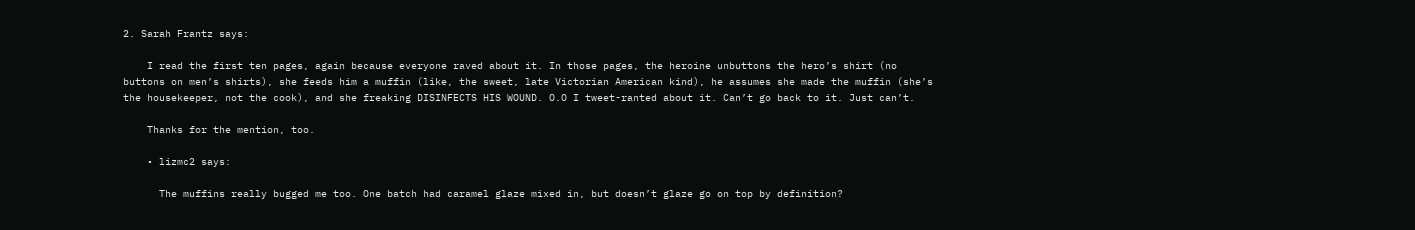2. Sarah Frantz says:

    I read the first ten pages, again because everyone raved about it. In those pages, the heroine unbuttons the hero’s shirt (no buttons on men’s shirts), she feeds him a muffin (like, the sweet, late Victorian American kind), he assumes she made the muffin (she’s the housekeeper, not the cook), and she freaking DISINFECTS HIS WOUND. O.O I tweet-ranted about it. Can’t go back to it. Just can’t.

    Thanks for the mention, too.

    • lizmc2 says:

      The muffins really bugged me too. One batch had caramel glaze mixed in, but doesn’t glaze go on top by definition?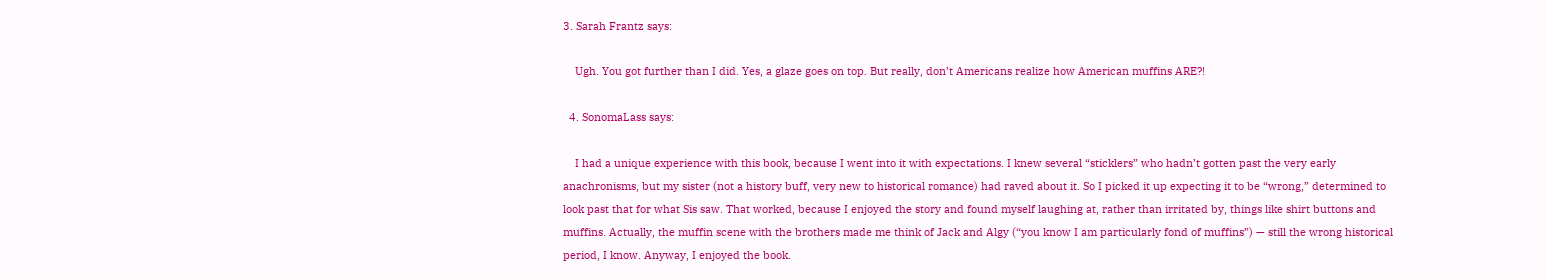3. Sarah Frantz says:

    Ugh. You got further than I did. Yes, a glaze goes on top. But really, don’t Americans realize how American muffins ARE?!

  4. SonomaLass says:

    I had a unique experience with this book, because I went into it with expectations. I knew several “sticklers” who hadn’t gotten past the very early anachronisms, but my sister (not a history buff, very new to historical romance) had raved about it. So I picked it up expecting it to be “wrong,” determined to look past that for what Sis saw. That worked, because I enjoyed the story and found myself laughing at, rather than irritated by, things like shirt buttons and muffins. Actually, the muffin scene with the brothers made me think of Jack and Algy (“you know I am particularly fond of muffins”) — still the wrong historical period, I know. Anyway, I enjoyed the book.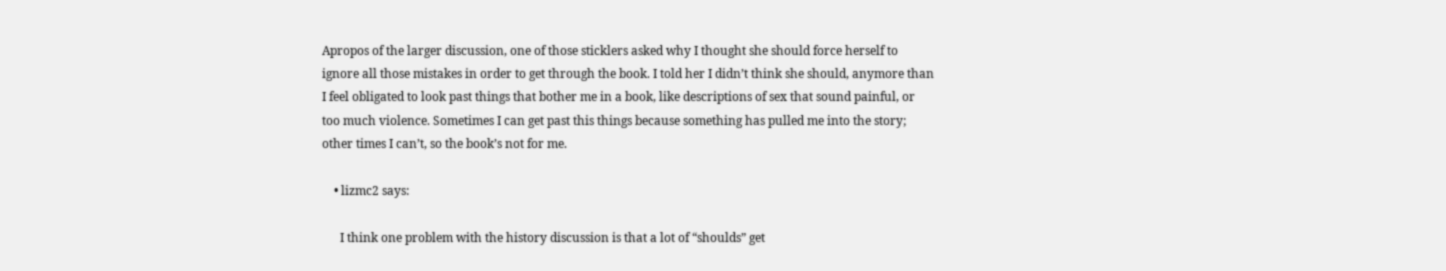Apropos of the larger discussion, one of those sticklers asked why I thought she should force herself to ignore all those mistakes in order to get through the book. I told her I didn’t think she should, anymore than I feel obligated to look past things that bother me in a book, like descriptions of sex that sound painful, or too much violence. Sometimes I can get past this things because something has pulled me into the story; other times I can’t, so the book’s not for me.

    • lizmc2 says:

      I think one problem with the history discussion is that a lot of “shoulds” get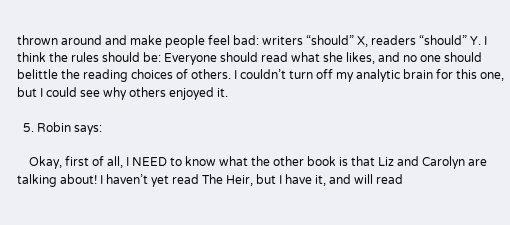thrown around and make people feel bad: writers “should” X, readers “should” Y. I think the rules should be: Everyone should read what she likes, and no one should belittle the reading choices of others. I couldn’t turn off my analytic brain for this one, but I could see why others enjoyed it.

  5. Robin says:

    Okay, first of all, I NEED to know what the other book is that Liz and Carolyn are talking about! I haven’t yet read The Heir, but I have it, and will read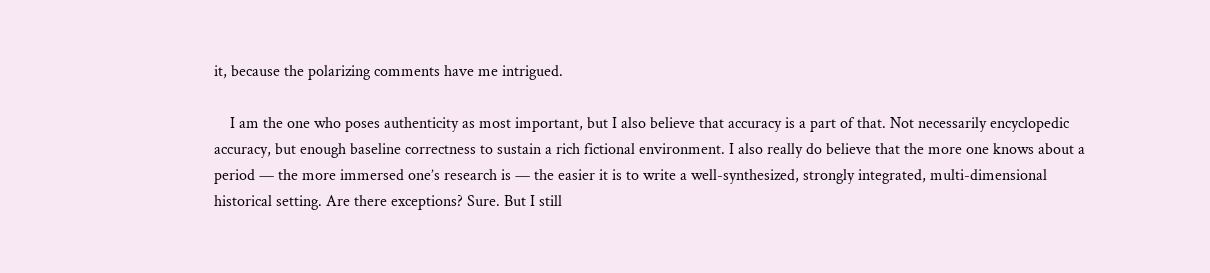it, because the polarizing comments have me intrigued.

    I am the one who poses authenticity as most important, but I also believe that accuracy is a part of that. Not necessarily encyclopedic accuracy, but enough baseline correctness to sustain a rich fictional environment. I also really do believe that the more one knows about a period — the more immersed one’s research is — the easier it is to write a well-synthesized, strongly integrated, multi-dimensional historical setting. Are there exceptions? Sure. But I still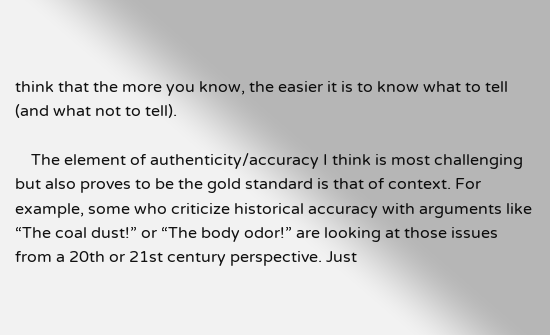think that the more you know, the easier it is to know what to tell (and what not to tell).

    The element of authenticity/accuracy I think is most challenging but also proves to be the gold standard is that of context. For example, some who criticize historical accuracy with arguments like “The coal dust!” or “The body odor!” are looking at those issues from a 20th or 21st century perspective. Just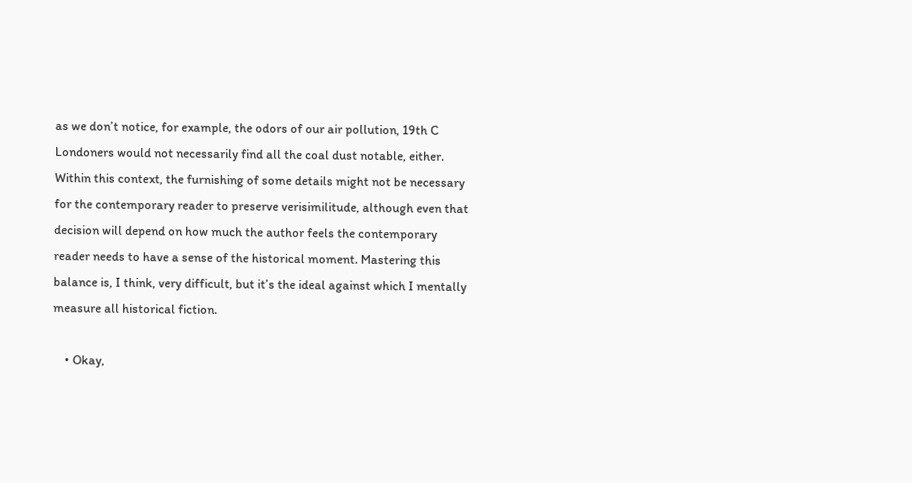as we don’t notice, for example, the odors of our air pollution, 19th C Londoners would not necessarily find all the coal dust notable, either. Within this context, the furnishing of some details might not be necessary for the contemporary reader to preserve verisimilitude, although even that decision will depend on how much the author feels the contemporary reader needs to have a sense of the historical moment. Mastering this balance is, I think, very difficult, but it’s the ideal against which I mentally measure all historical fiction.

    • Okay,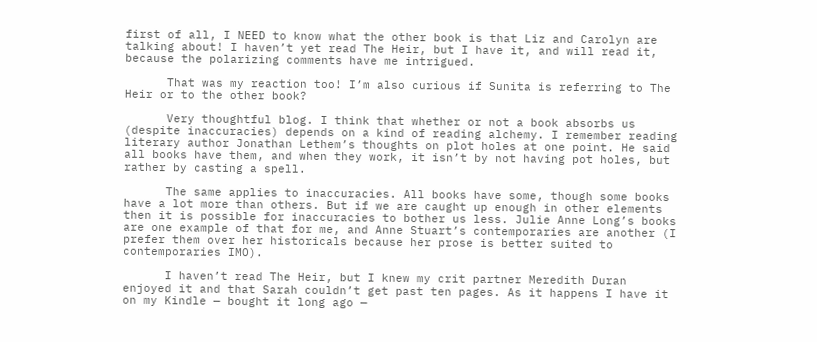first of all, I NEED to know what the other book is that Liz and Carolyn are talking about! I haven’t yet read The Heir, but I have it, and will read it, because the polarizing comments have me intrigued.

      That was my reaction too! I’m also curious if Sunita is referring to The Heir or to the other book?

      Very thoughtful blog. I think that whether or not a book absorbs us (despite inaccuracies) depends on a kind of reading alchemy. I remember reading literary author Jonathan Lethem’s thoughts on plot holes at one point. He said all books have them, and when they work, it isn’t by not having pot holes, but rather by casting a spell.

      The same applies to inaccuracies. All books have some, though some books have a lot more than others. But if we are caught up enough in other elements then it is possible for inaccuracies to bother us less. Julie Anne Long’s books are one example of that for me, and Anne Stuart’s contemporaries are another (I prefer them over her historicals because her prose is better suited to contemporaries IMO).

      I haven’t read The Heir, but I knew my crit partner Meredith Duran enjoyed it and that Sarah couldn’t get past ten pages. As it happens I have it on my Kindle — bought it long ago —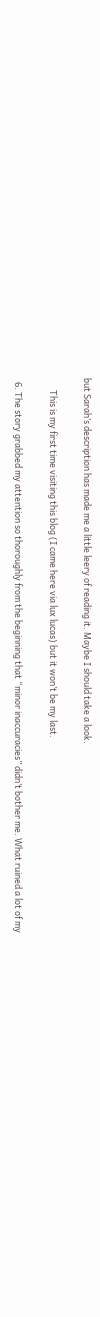but Sarah’s description has made me a little leery of reading it. Maybe I should take a look.

      This is my first time visiting this blog (I came here via lux lucas) but it won’t be my last.

  6. The story grabbed my attention so thoroughly from the beginning that “minor inaccuracies” didn’t bother me. What ruined a lot of my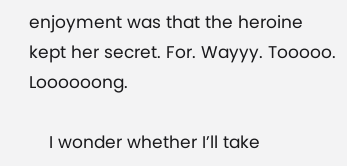enjoyment was that the heroine kept her secret. For. Wayyy. Tooooo. Loooooong.

    I wonder whether I’ll take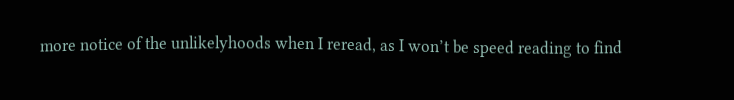more notice of the unlikelyhoods when I reread, as I won’t be speed reading to find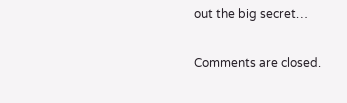out the big secret…

Comments are closed.